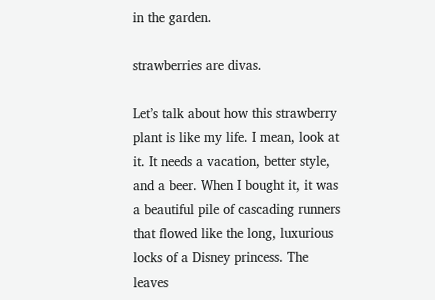in the garden.

strawberries are divas.

Let’s talk about how this strawberry plant is like my life. I mean, look at it. It needs a vacation, better style, and a beer. When I bought it, it was a beautiful pile of cascading runners that flowed like the long, luxurious locks of a Disney princess. The leaves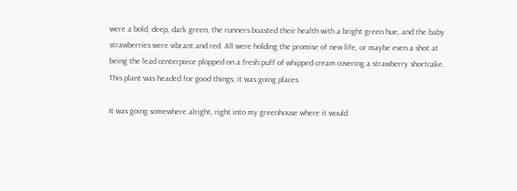were a bold, deep, dark green, the runners boasted their health with a bright green hue, and the baby strawberries were vibrant and red. All were holding the promise of new life, or maybe even a shot at being the lead centerpiece plopped on a fresh puff of whipped cream covering a strawberry shortcake. This plant was headed for good things; it was going places.

It was going somewhere alright, right into my greenhouse where it would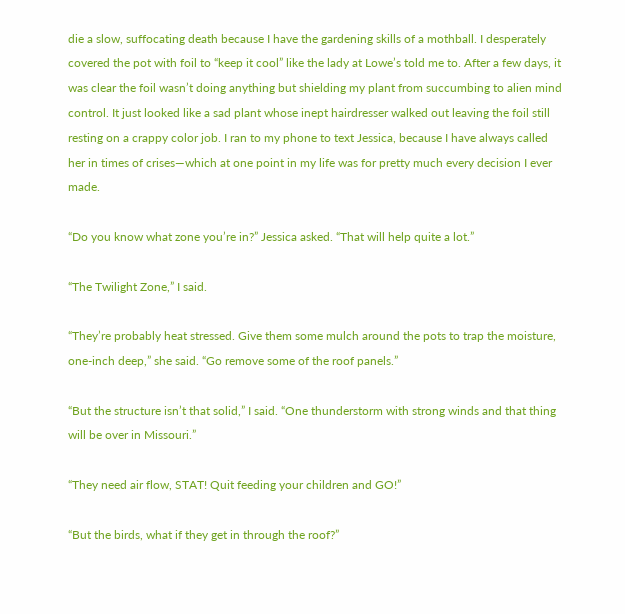die a slow, suffocating death because I have the gardening skills of a mothball. I desperately covered the pot with foil to “keep it cool” like the lady at Lowe’s told me to. After a few days, it was clear the foil wasn’t doing anything but shielding my plant from succumbing to alien mind control. It just looked like a sad plant whose inept hairdresser walked out leaving the foil still resting on a crappy color job. I ran to my phone to text Jessica, because I have always called her in times of crises—which at one point in my life was for pretty much every decision I ever made.

“Do you know what zone you’re in?” Jessica asked. “That will help quite a lot.”

“The Twilight Zone,” I said.

“They’re probably heat stressed. Give them some mulch around the pots to trap the moisture, one-inch deep,” she said. “Go remove some of the roof panels.”

“But the structure isn’t that solid,” I said. “One thunderstorm with strong winds and that thing will be over in Missouri.”

“They need air flow, STAT! Quit feeding your children and GO!”

“But the birds, what if they get in through the roof?”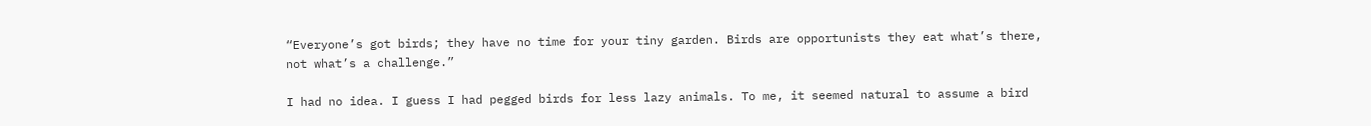“Everyone’s got birds; they have no time for your tiny garden. Birds are opportunists they eat what’s there, not what’s a challenge.”

I had no idea. I guess I had pegged birds for less lazy animals. To me, it seemed natural to assume a bird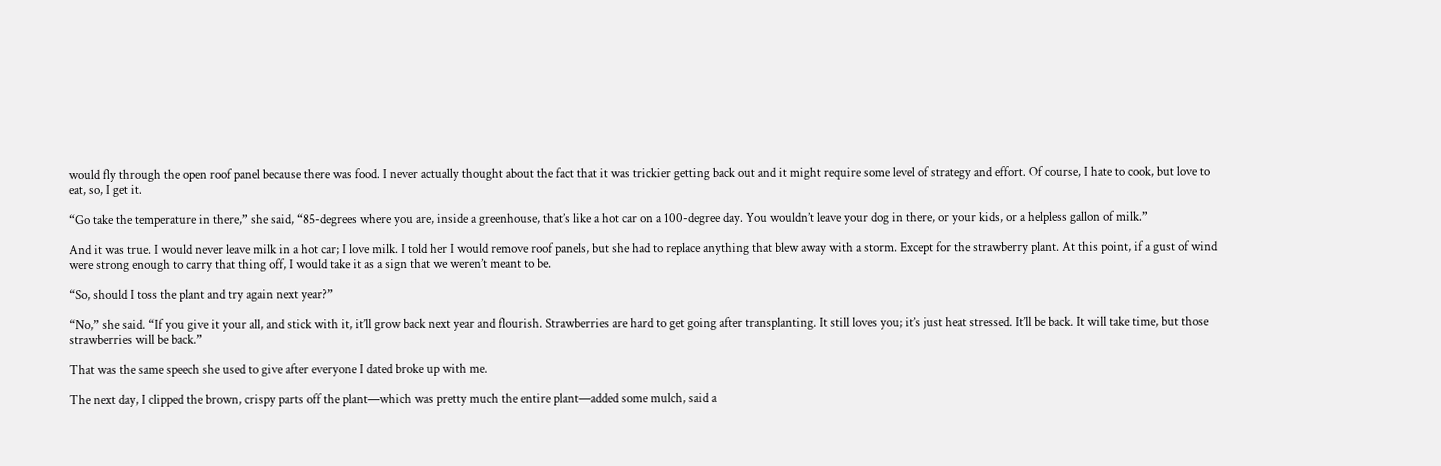would fly through the open roof panel because there was food. I never actually thought about the fact that it was trickier getting back out and it might require some level of strategy and effort. Of course, I hate to cook, but love to eat, so, I get it.

“Go take the temperature in there,” she said, “85-degrees where you are, inside a greenhouse, that’s like a hot car on a 100-degree day. You wouldn’t leave your dog in there, or your kids, or a helpless gallon of milk.”

And it was true. I would never leave milk in a hot car; I love milk. I told her I would remove roof panels, but she had to replace anything that blew away with a storm. Except for the strawberry plant. At this point, if a gust of wind were strong enough to carry that thing off, I would take it as a sign that we weren’t meant to be.

“So, should I toss the plant and try again next year?”

“No,” she said. “If you give it your all, and stick with it, it’ll grow back next year and flourish. Strawberries are hard to get going after transplanting. It still loves you; it’s just heat stressed. It’ll be back. It will take time, but those strawberries will be back.”

That was the same speech she used to give after everyone I dated broke up with me.

The next day, I clipped the brown, crispy parts off the plant—which was pretty much the entire plant—added some mulch, said a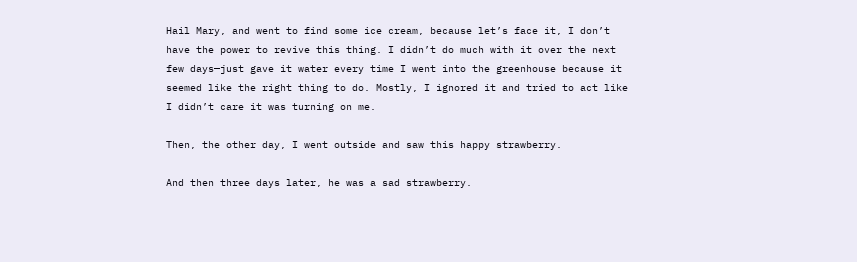Hail Mary, and went to find some ice cream, because let’s face it, I don’t have the power to revive this thing. I didn’t do much with it over the next few days—just gave it water every time I went into the greenhouse because it seemed like the right thing to do. Mostly, I ignored it and tried to act like I didn’t care it was turning on me.

Then, the other day, I went outside and saw this happy strawberry.

And then three days later, he was a sad strawberry.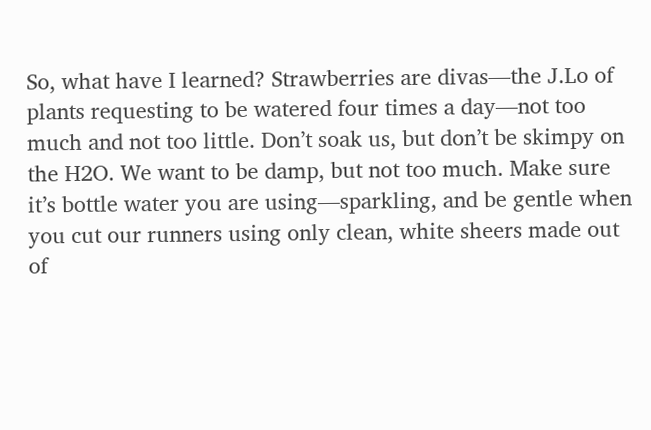So, what have I learned? Strawberries are divas—the J.Lo of plants requesting to be watered four times a day—not too much and not too little. Don’t soak us, but don’t be skimpy on the H2O. We want to be damp, but not too much. Make sure it’s bottle water you are using—sparkling, and be gentle when you cut our runners using only clean, white sheers made out of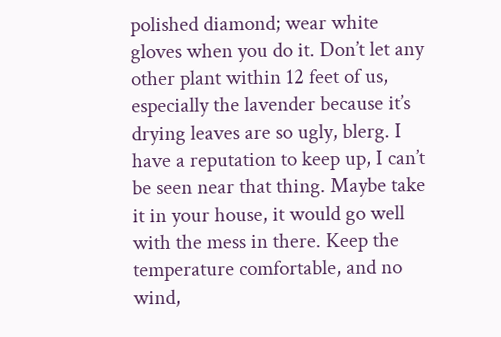polished diamond; wear white gloves when you do it. Don’t let any other plant within 12 feet of us, especially the lavender because it’s drying leaves are so ugly, blerg. I have a reputation to keep up, I can’t be seen near that thing. Maybe take it in your house, it would go well with the mess in there. Keep the temperature comfortable, and no wind,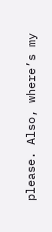please. Also, where’s my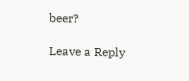beer?

Leave a Reply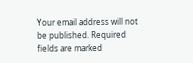Your email address will not be published. Required fields are marked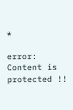*

error: Content is protected !!